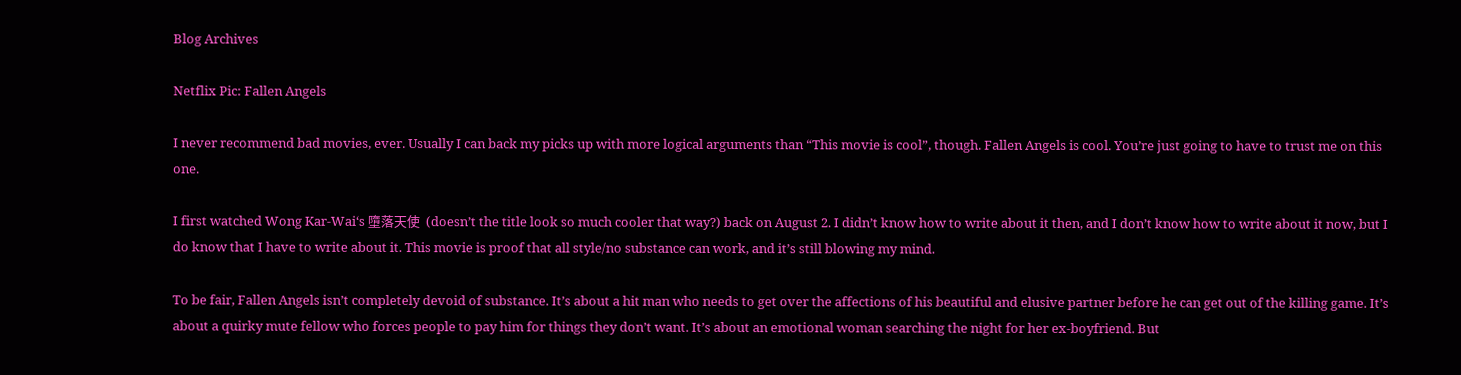Blog Archives

Netflix Pic: Fallen Angels

I never recommend bad movies, ever. Usually I can back my picks up with more logical arguments than “This movie is cool”, though. Fallen Angels is cool. You’re just going to have to trust me on this one.

I first watched Wong Kar-Wai‘s 墮落天使  (doesn’t the title look so much cooler that way?) back on August 2. I didn’t know how to write about it then, and I don’t know how to write about it now, but I do know that I have to write about it. This movie is proof that all style/no substance can work, and it’s still blowing my mind.

To be fair, Fallen Angels isn’t completely devoid of substance. It’s about a hit man who needs to get over the affections of his beautiful and elusive partner before he can get out of the killing game. It’s about a quirky mute fellow who forces people to pay him for things they don’t want. It’s about an emotional woman searching the night for her ex-boyfriend. But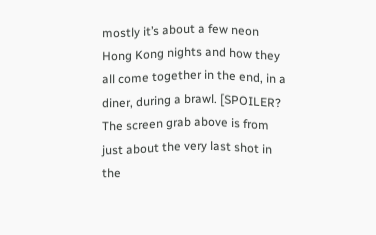mostly it’s about a few neon Hong Kong nights and how they all come together in the end, in a diner, during a brawl. [SPOILER? The screen grab above is from just about the very last shot in the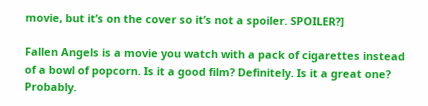movie, but it’s on the cover so it’s not a spoiler. SPOILER?]

Fallen Angels is a movie you watch with a pack of cigarettes instead of a bowl of popcorn. Is it a good film? Definitely. Is it a great one? Probably.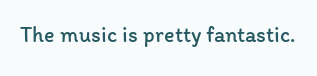The music is pretty fantastic.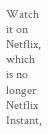Watch it on Netflix, which is no longer Netflix Instant,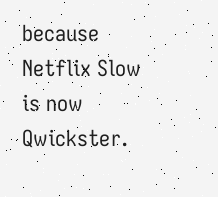because Netflix Slow is now Qwickster.